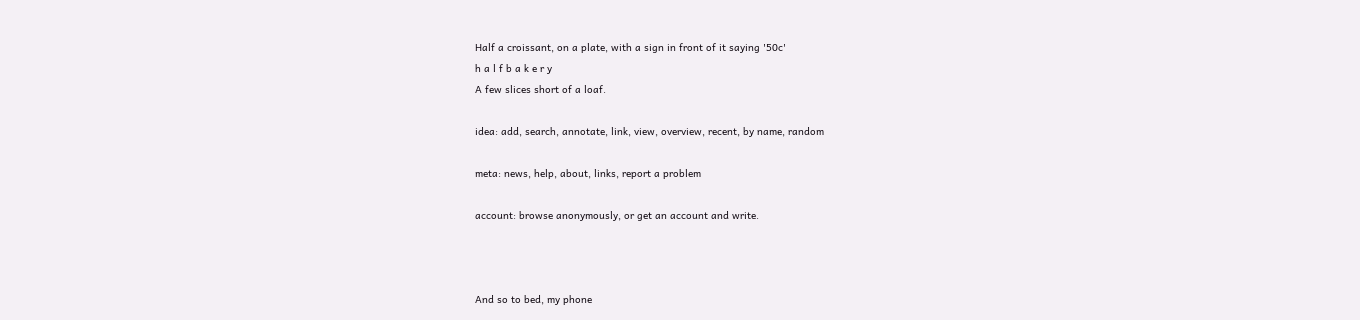Half a croissant, on a plate, with a sign in front of it saying '50c'
h a l f b a k e r y
A few slices short of a loaf.

idea: add, search, annotate, link, view, overview, recent, by name, random

meta: news, help, about, links, report a problem

account: browse anonymously, or get an account and write.



And so to bed, my phone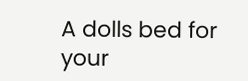A dolls bed for your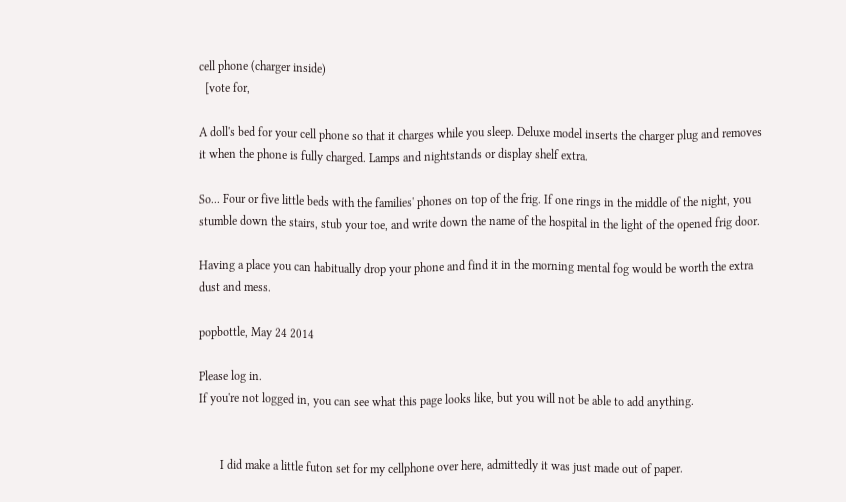cell phone (charger inside)
  [vote for,

A doll's bed for your cell phone so that it charges while you sleep. Deluxe model inserts the charger plug and removes it when the phone is fully charged. Lamps and nightstands or display shelf extra.

So... Four or five little beds with the families' phones on top of the frig. If one rings in the middle of the night, you stumble down the stairs, stub your toe, and write down the name of the hospital in the light of the opened frig door.

Having a place you can habitually drop your phone and find it in the morning mental fog would be worth the extra dust and mess.

popbottle, May 24 2014

Please log in.
If you're not logged in, you can see what this page looks like, but you will not be able to add anything.


       I did make a little futon set for my cellphone over here, admittedly it was just made out of paper.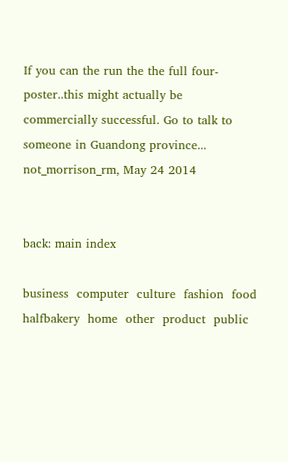If you can the run the the full four-poster..this might actually be commercially successful. Go to talk to someone in Guandong province...
not_morrison_rm, May 24 2014


back: main index

business  computer  culture  fashion  food  halfbakery  home  other  product  public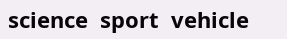science  sport  vehicle